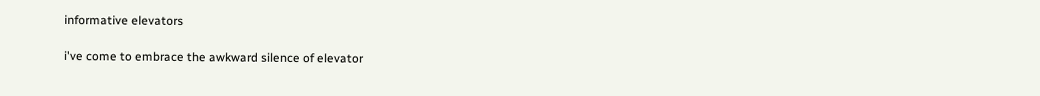informative elevators

i've come to embrace the awkward silence of elevator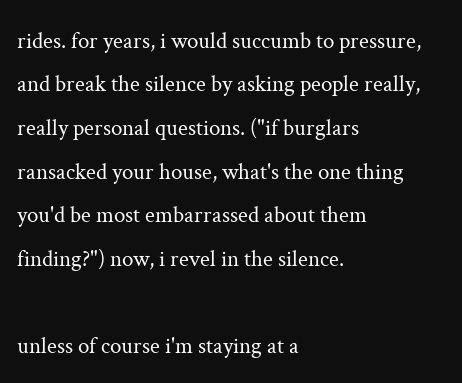rides. for years, i would succumb to pressure, and break the silence by asking people really, really personal questions. ("if burglars ransacked your house, what's the one thing you'd be most embarrassed about them finding?") now, i revel in the silence.

unless of course i'm staying at a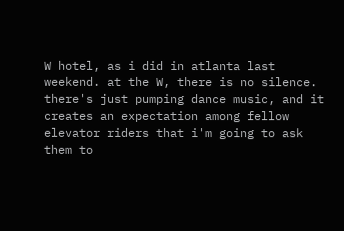W hotel, as i did in atlanta last weekend. at the W, there is no silence. there's just pumping dance music, and it creates an expectation among fellow elevator riders that i'm going to ask them to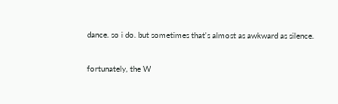dance. so i do. but sometimes that's almost as awkward as silence.

fortunately, the W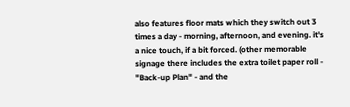also features floor mats which they switch out 3 times a day - morning, afternoon, and evening. it's a nice touch, if a bit forced. (other memorable signage there includes the extra toilet paper roll - "Back-up Plan" - and the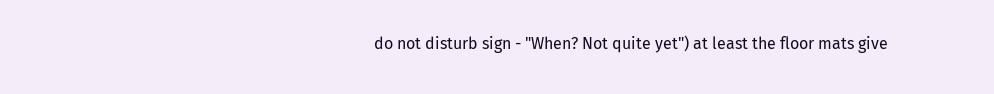do not disturb sign - "When? Not quite yet") at least the floor mats give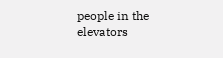people in the elevators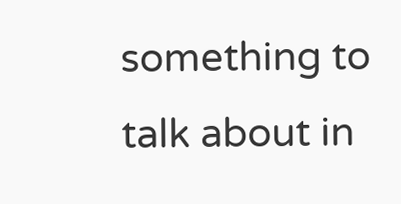something to talk about in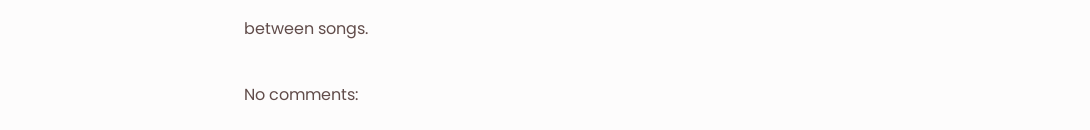between songs.

No comments: